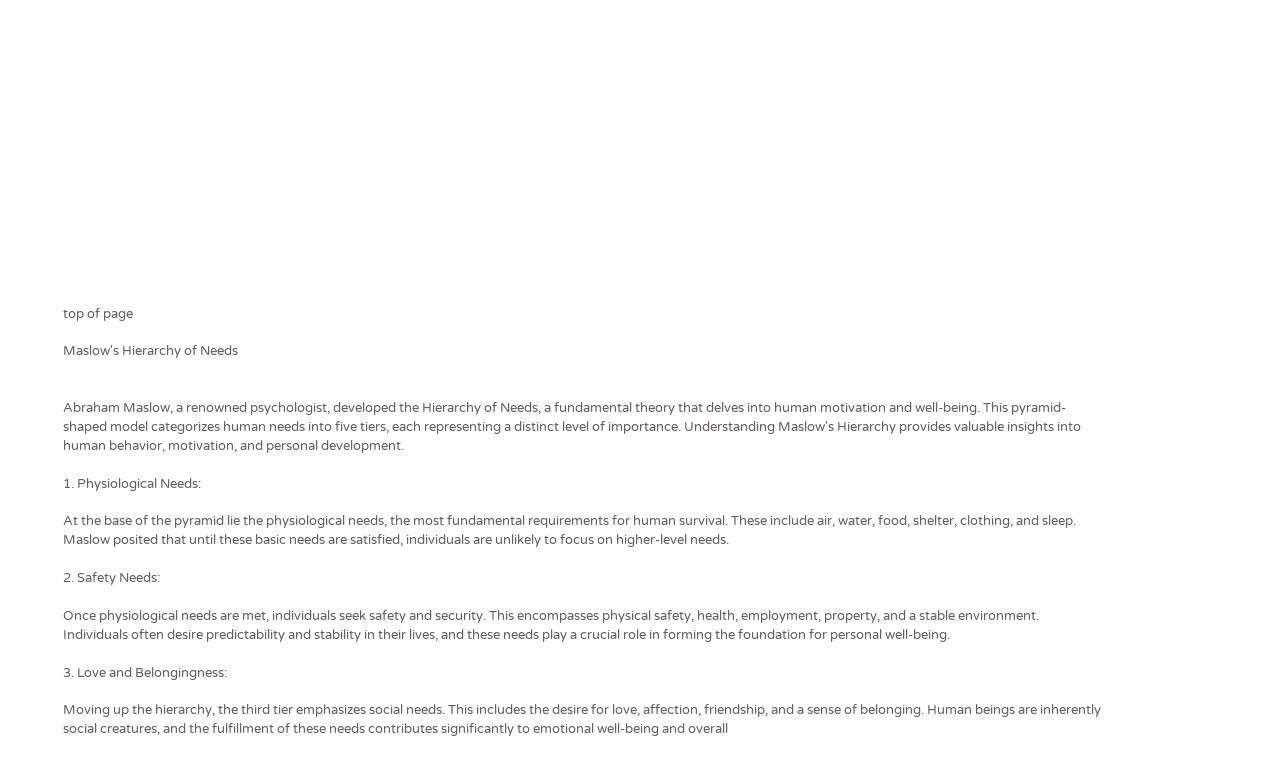top of page

Maslow's Hierarchy of Needs


Abraham Maslow, a renowned psychologist, developed the Hierarchy of Needs, a fundamental theory that delves into human motivation and well-being. This pyramid-shaped model categorizes human needs into five tiers, each representing a distinct level of importance. Understanding Maslow's Hierarchy provides valuable insights into human behavior, motivation, and personal development.

1. Physiological Needs:

At the base of the pyramid lie the physiological needs, the most fundamental requirements for human survival. These include air, water, food, shelter, clothing, and sleep. Maslow posited that until these basic needs are satisfied, individuals are unlikely to focus on higher-level needs.

2. Safety Needs:

Once physiological needs are met, individuals seek safety and security. This encompasses physical safety, health, employment, property, and a stable environment. Individuals often desire predictability and stability in their lives, and these needs play a crucial role in forming the foundation for personal well-being.

3. Love and Belongingness:

Moving up the hierarchy, the third tier emphasizes social needs. This includes the desire for love, affection, friendship, and a sense of belonging. Human beings are inherently social creatures, and the fulfillment of these needs contributes significantly to emotional well-being and overall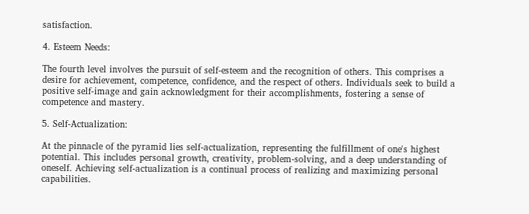satisfaction.

4. Esteem Needs:

The fourth level involves the pursuit of self-esteem and the recognition of others. This comprises a desire for achievement, competence, confidence, and the respect of others. Individuals seek to build a positive self-image and gain acknowledgment for their accomplishments, fostering a sense of competence and mastery.

5. Self-Actualization:

At the pinnacle of the pyramid lies self-actualization, representing the fulfillment of one's highest potential. This includes personal growth, creativity, problem-solving, and a deep understanding of oneself. Achieving self-actualization is a continual process of realizing and maximizing personal capabilities.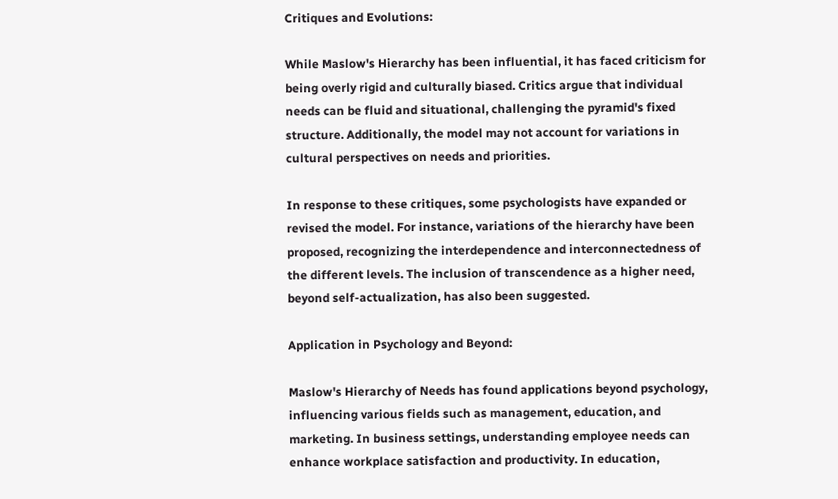Critiques and Evolutions:

While Maslow's Hierarchy has been influential, it has faced criticism for being overly rigid and culturally biased. Critics argue that individual needs can be fluid and situational, challenging the pyramid's fixed structure. Additionally, the model may not account for variations in cultural perspectives on needs and priorities.

In response to these critiques, some psychologists have expanded or revised the model. For instance, variations of the hierarchy have been proposed, recognizing the interdependence and interconnectedness of the different levels. The inclusion of transcendence as a higher need, beyond self-actualization, has also been suggested.

Application in Psychology and Beyond:

Maslow's Hierarchy of Needs has found applications beyond psychology, influencing various fields such as management, education, and marketing. In business settings, understanding employee needs can enhance workplace satisfaction and productivity. In education,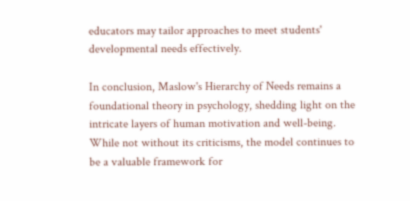educators may tailor approaches to meet students' developmental needs effectively.

In conclusion, Maslow's Hierarchy of Needs remains a foundational theory in psychology, shedding light on the intricate layers of human motivation and well-being. While not without its criticisms, the model continues to be a valuable framework for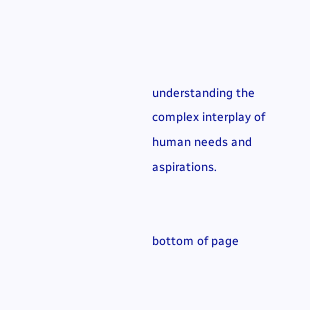understanding the complex interplay of human needs and aspirations.


bottom of page